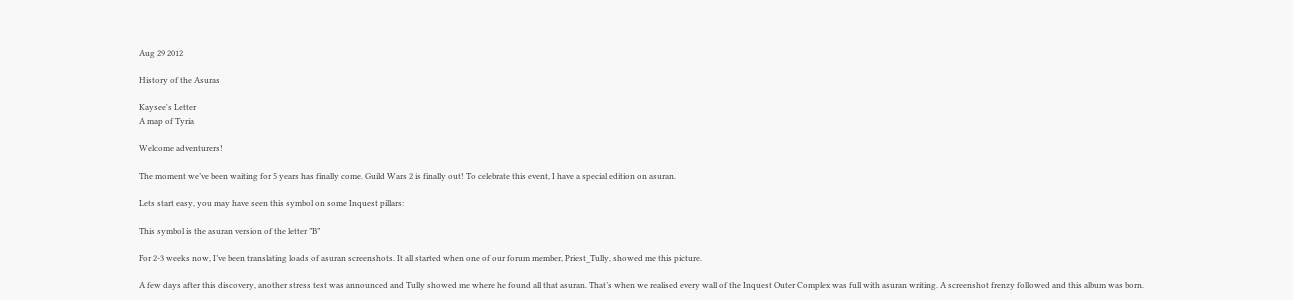Aug 29 2012

History of the Asuras

Kaysee's Letter
A map of Tyria

Welcome adventurers!

The moment we’ve been waiting for 5 years has finally come. Guild Wars 2 is finally out! To celebrate this event, I have a special edition on asuran.

Lets start easy, you may have seen this symbol on some Inquest pillars:

This symbol is the asuran version of the letter ”B”

For 2-3 weeks now, I’ve been translating loads of asuran screenshots. It all started when one of our forum member, Priest_Tully, showed me this picture.

A few days after this discovery, another stress test was announced and Tully showed me where he found all that asuran. That’s when we realised every wall of the Inquest Outer Complex was full with asuran writing. A screenshot frenzy followed and this album was born.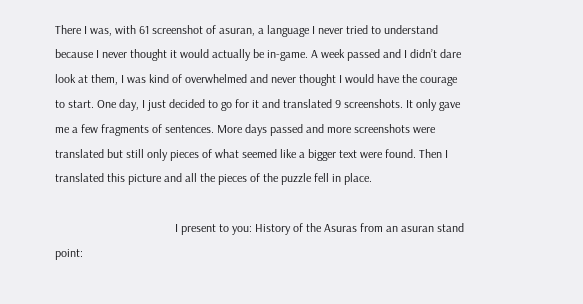There I was, with 61 screenshot of asuran, a language I never tried to understand because I never thought it would actually be in-game. A week passed and I didn’t dare look at them, I was kind of overwhelmed and never thought I would have the courage to start. One day, I just decided to go for it and translated 9 screenshots. It only gave me a few fragments of sentences. More days passed and more screenshots were translated but still only pieces of what seemed like a bigger text were found. Then I translated this picture and all the pieces of the puzzle fell in place.

                                        I present to you: History of the Asuras from an asuran stand point: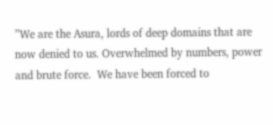”We are the Asura, lords of deep domains that are now denied to us. Overwhelmed by numbers, power and brute force.  We have been forced to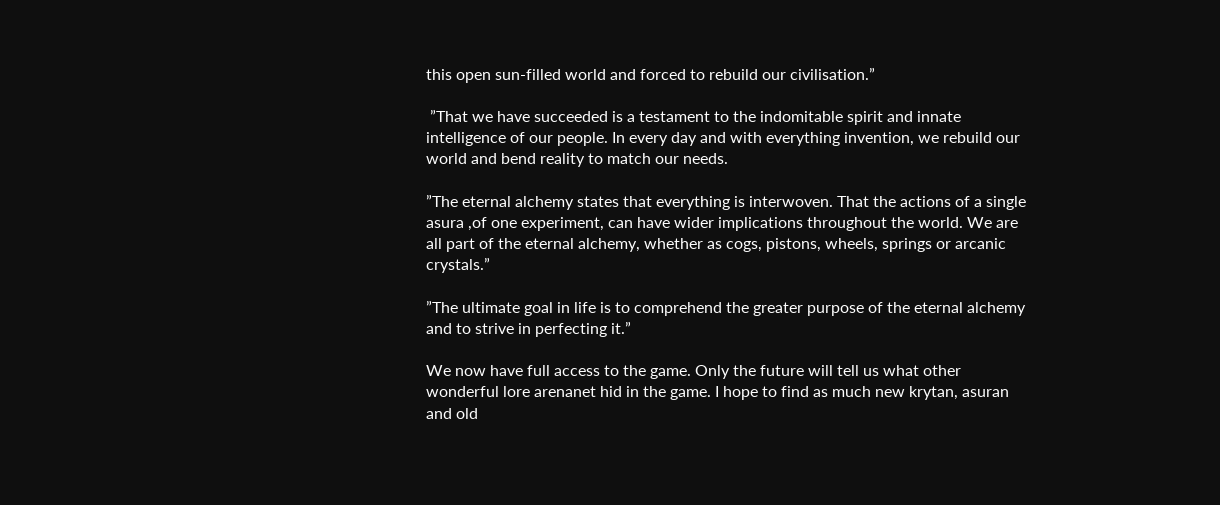this open sun-filled world and forced to rebuild our civilisation.”

 ”That we have succeeded is a testament to the indomitable spirit and innate intelligence of our people. In every day and with everything invention, we rebuild our world and bend reality to match our needs.

”The eternal alchemy states that everything is interwoven. That the actions of a single asura ,of one experiment, can have wider implications throughout the world. We are all part of the eternal alchemy, whether as cogs, pistons, wheels, springs or arcanic crystals.”

”The ultimate goal in life is to comprehend the greater purpose of the eternal alchemy and to strive in perfecting it.”

We now have full access to the game. Only the future will tell us what other wonderful lore arenanet hid in the game. I hope to find as much new krytan, asuran and old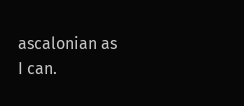ascalonian as I can.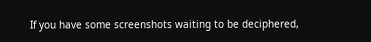If you have some screenshots waiting to be deciphered,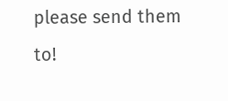please send them to!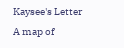Kaysee's Letter
A map of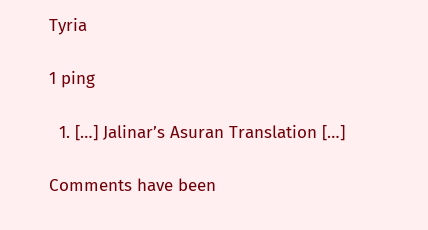Tyria

1 ping

  1. […] Jalinar’s Asuran Translation […]

Comments have been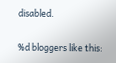disabled.

%d bloggers like this: